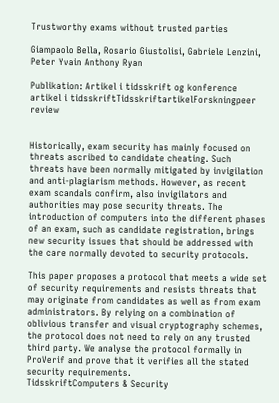Trustworthy exams without trusted parties

Giampaolo Bella, Rosario Giustolisi, Gabriele Lenzini, Peter Yvain Anthony Ryan

Publikation: Artikel i tidsskrift og konference artikel i tidsskriftTidsskriftartikelForskningpeer review


Historically, exam security has mainly focused on threats ascribed to candidate cheating. Such threats have been normally mitigated by invigilation and anti-plagiarism methods. However, as recent exam scandals confirm, also invigilators and authorities may pose security threats. The introduction of computers into the different phases of an exam, such as candidate registration, brings new security issues that should be addressed with the care normally devoted to security protocols.

This paper proposes a protocol that meets a wide set of security requirements and resists threats that may originate from candidates as well as from exam administrators. By relying on a combination of oblivious transfer and visual cryptography schemes, the protocol does not need to rely on any trusted third party. We analyse the protocol formally in ProVerif and prove that it verifies all the stated security requirements.
TidsskriftComputers & Security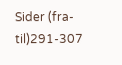Sider (fra-til)291-307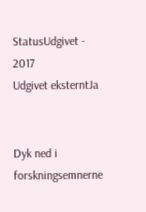StatusUdgivet - 2017
Udgivet eksterntJa


Dyk ned i forskningsemnerne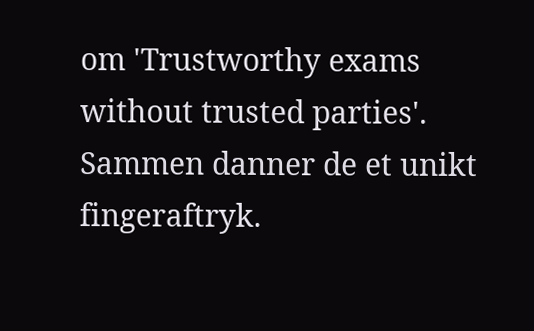om 'Trustworthy exams without trusted parties'. Sammen danner de et unikt fingeraftryk.